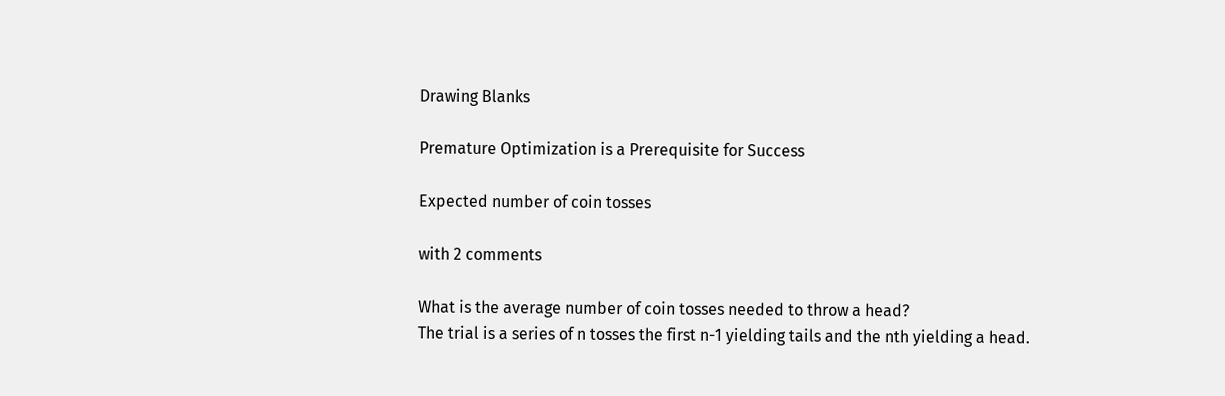Drawing Blanks

Premature Optimization is a Prerequisite for Success

Expected number of coin tosses

with 2 comments

What is the average number of coin tosses needed to throw a head?
The trial is a series of n tosses the first n-1 yielding tails and the nth yielding a head.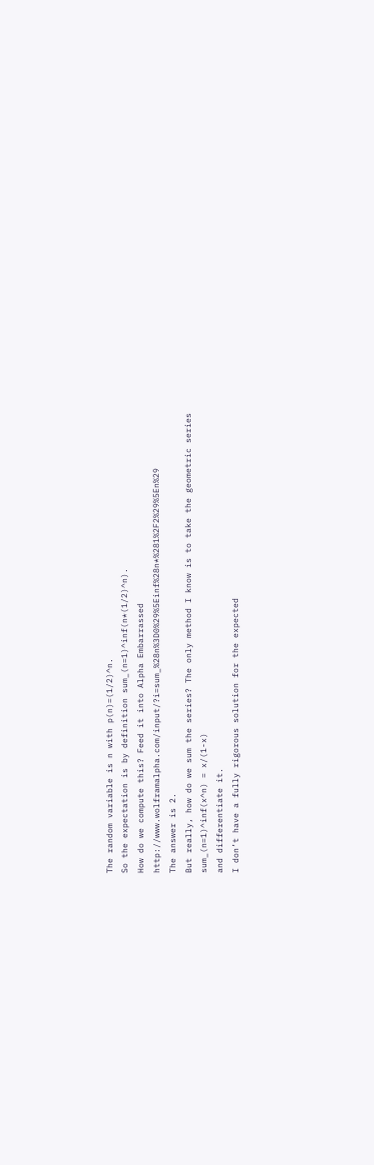The random variable is n with p(n)=(1/2)^n.
So the expectation is by definition sum_(n=1)^inf(n*(1/2)^n).
How do we compute this? Feed it into Alpha Embarrassed http://www.wolframalpha.com/input/?i=sum_%28n%3D0%29%5Einf%28n*%281%2F2%29%5En%29
The answer is 2.
But really, how do we sum the series? The only method I know is to take the geometric series
sum_(n=1)^inf(x^n) = x/(1-x)
and differentiate it.
I don’t have a fully rigorous solution for the expected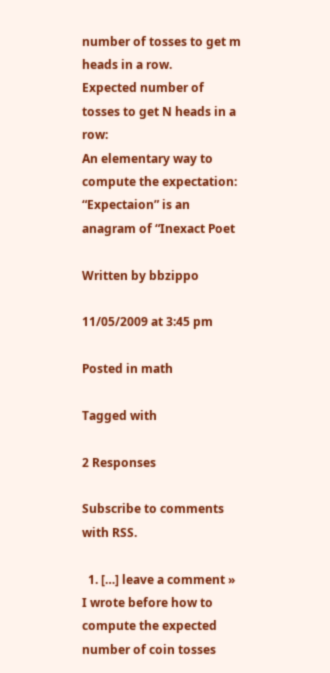number of tosses to get m heads in a row.
Expected number of tosses to get N heads in a row:
An elementary way to compute the expectation:
“Expectaion” is an anagram of “Inexact Poet

Written by bbzippo

11/05/2009 at 3:45 pm

Posted in math

Tagged with

2 Responses

Subscribe to comments with RSS.

  1. […] leave a comment » I wrote before how to compute the expected number of coin tosses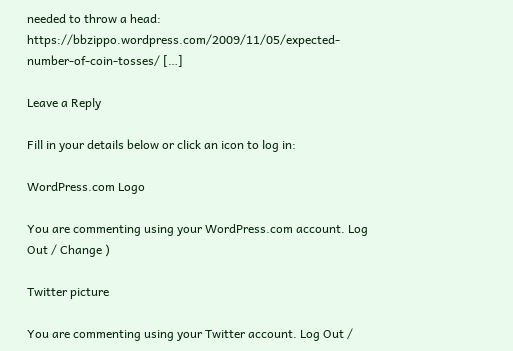needed to throw a head: https://bbzippo.wordpress.com/2009/11/05/expected-number-of-coin-tosses/ […]

Leave a Reply

Fill in your details below or click an icon to log in:

WordPress.com Logo

You are commenting using your WordPress.com account. Log Out / Change )

Twitter picture

You are commenting using your Twitter account. Log Out /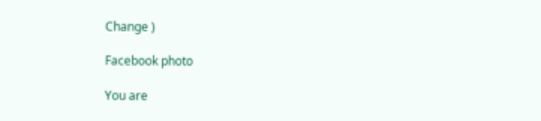Change )

Facebook photo

You are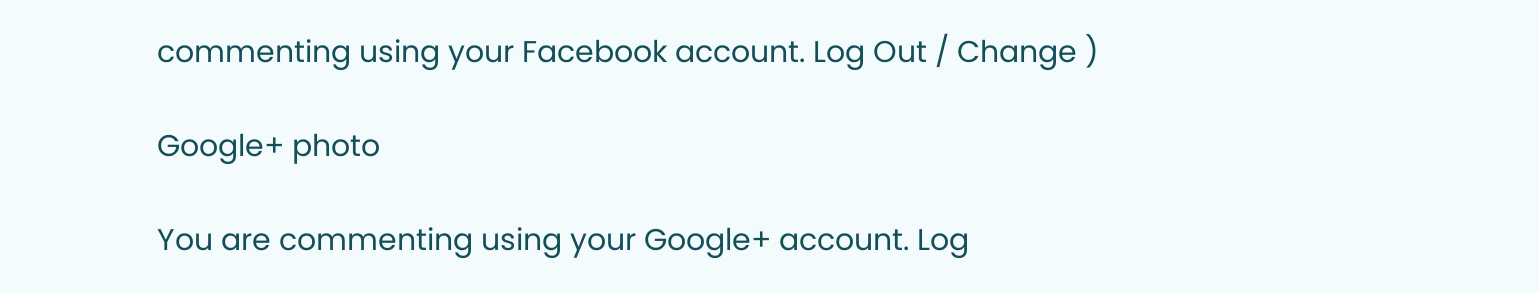commenting using your Facebook account. Log Out / Change )

Google+ photo

You are commenting using your Google+ account. Log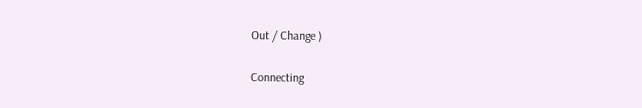Out / Change )

Connecting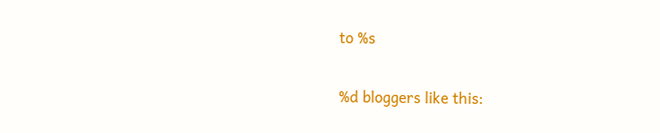to %s

%d bloggers like this: